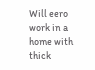Will eero work in a home with thick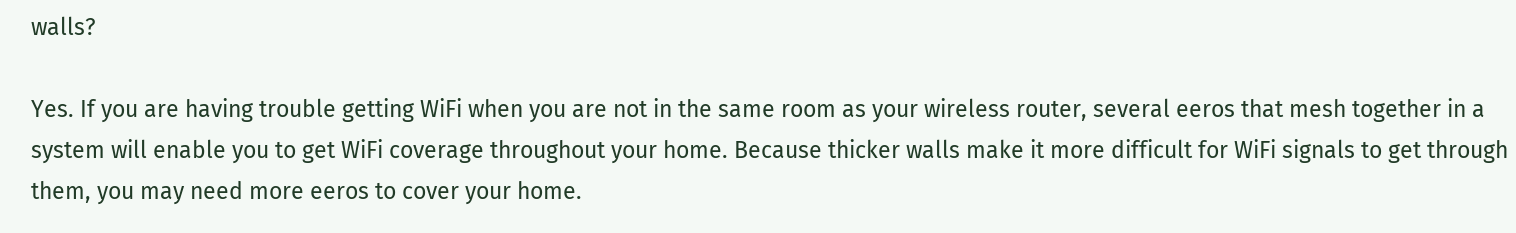walls?

Yes. If you are having trouble getting WiFi when you are not in the same room as your wireless router, several eeros that mesh together in a system will enable you to get WiFi coverage throughout your home. Because thicker walls make it more difficult for WiFi signals to get through them, you may need more eeros to cover your home.